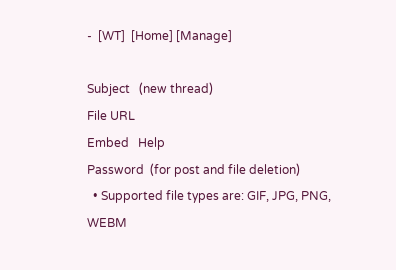-  [WT]  [Home] [Manage]

Subject   (new thread)
File URL
Embed   Help
Password  (for post and file deletion)
  • Supported file types are: GIF, JPG, PNG, WEBM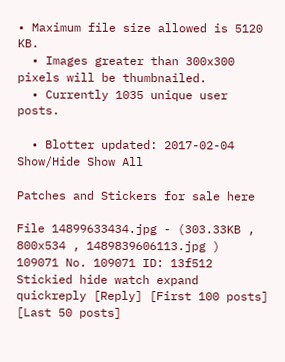• Maximum file size allowed is 5120 KB.
  • Images greater than 300x300 pixels will be thumbnailed.
  • Currently 1035 unique user posts.

  • Blotter updated: 2017-02-04 Show/Hide Show All

Patches and Stickers for sale here

File 14899633434.jpg - (303.33KB , 800x534 , 1489839606113.jpg )
109071 No. 109071 ID: 13f512 Stickied hide watch expand quickreply [Reply] [First 100 posts] [Last 50 posts]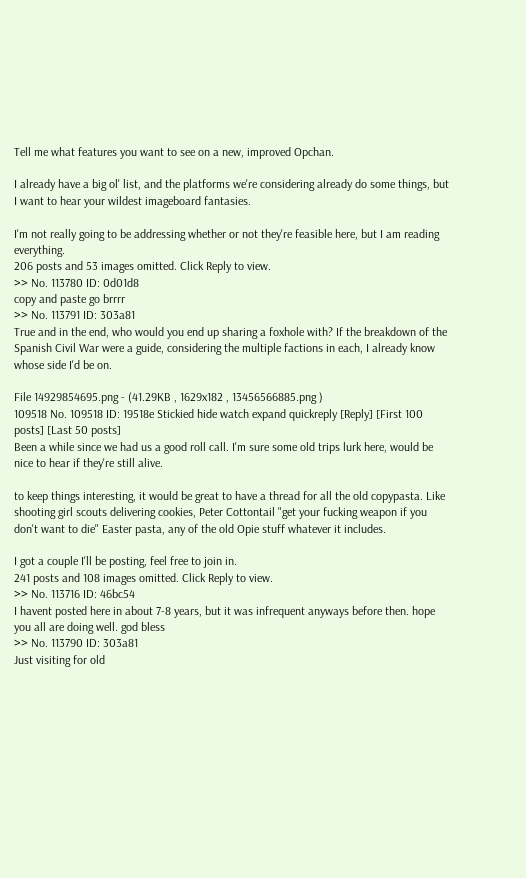Tell me what features you want to see on a new, improved Opchan.

I already have a big ol' list, and the platforms we're considering already do some things, but I want to hear your wildest imageboard fantasies.

I'm not really going to be addressing whether or not they're feasible here, but I am reading everything.
206 posts and 53 images omitted. Click Reply to view.
>> No. 113780 ID: 0d01d8
copy and paste go brrrr
>> No. 113791 ID: 303a81
True and in the end, who would you end up sharing a foxhole with? If the breakdown of the Spanish Civil War were a guide, considering the multiple factions in each, I already know whose side I'd be on.

File 14929854695.png - (41.29KB , 1629x182 , 13456566885.png )
109518 No. 109518 ID: 19518e Stickied hide watch expand quickreply [Reply] [First 100 posts] [Last 50 posts]
Been a while since we had us a good roll call. I'm sure some old trips lurk here, would be nice to hear if they're still alive.

to keep things interesting, it would be great to have a thread for all the old copypasta. Like shooting girl scouts delivering cookies, Peter Cottontail "get your fucking weapon if you don't want to die" Easter pasta, any of the old Opie stuff whatever it includes.

I got a couple I'll be posting, feel free to join in.
241 posts and 108 images omitted. Click Reply to view.
>> No. 113716 ID: 46bc54
I havent posted here in about 7-8 years, but it was infrequent anyways before then. hope you all are doing well. god bless
>> No. 113790 ID: 303a81
Just visiting for old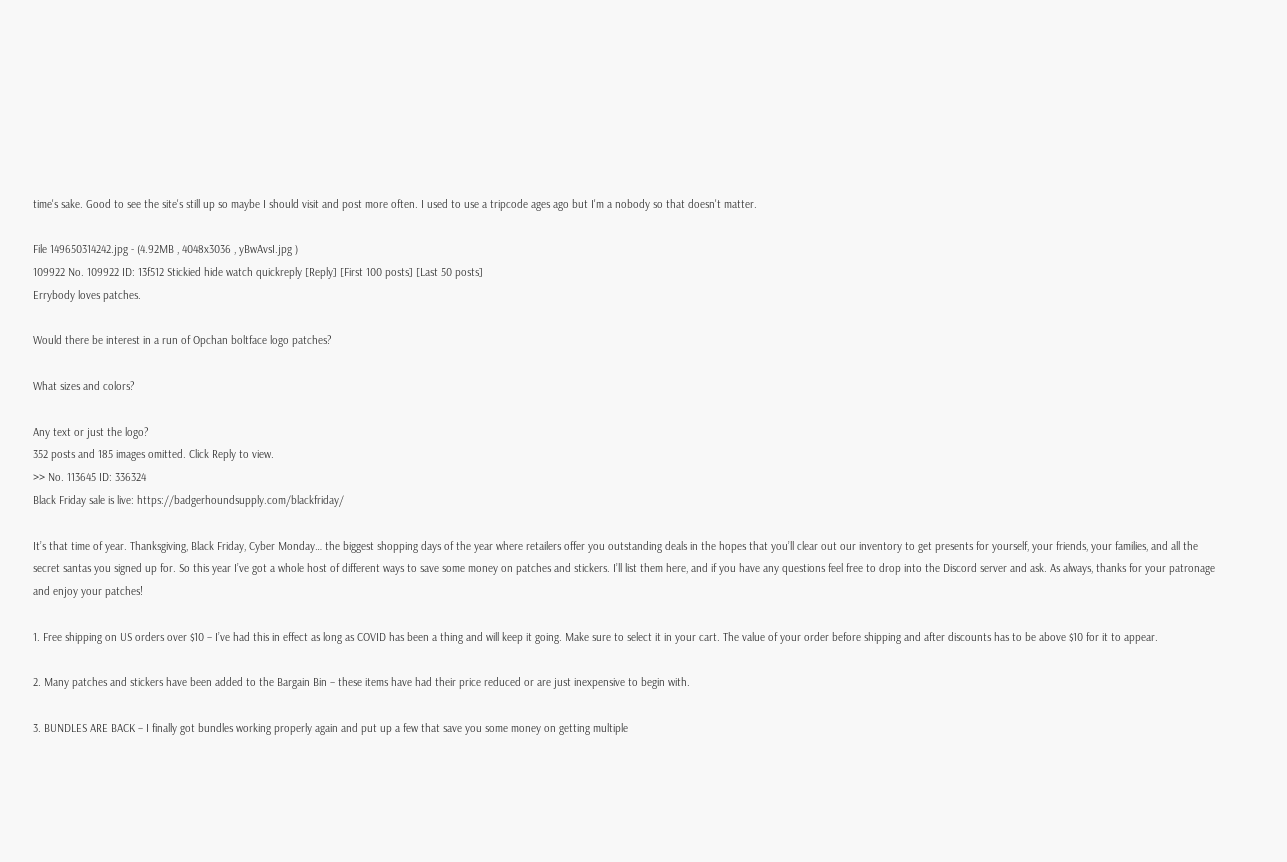time's sake. Good to see the site's still up so maybe I should visit and post more often. I used to use a tripcode ages ago but I'm a nobody so that doesn't matter.

File 149650314242.jpg - (4.92MB , 4048x3036 , yBwAvsI.jpg )
109922 No. 109922 ID: 13f512 Stickied hide watch quickreply [Reply] [First 100 posts] [Last 50 posts]
Errybody loves patches.

Would there be interest in a run of Opchan boltface logo patches?

What sizes and colors?

Any text or just the logo?
352 posts and 185 images omitted. Click Reply to view.
>> No. 113645 ID: 336324
Black Friday sale is live: https://badgerhoundsupply.com/blackfriday/

It’s that time of year. Thanksgiving, Black Friday, Cyber Monday… the biggest shopping days of the year where retailers offer you outstanding deals in the hopes that you’ll clear out our inventory to get presents for yourself, your friends, your families, and all the secret santas you signed up for. So this year I’ve got a whole host of different ways to save some money on patches and stickers. I’ll list them here, and if you have any questions feel free to drop into the Discord server and ask. As always, thanks for your patronage and enjoy your patches!

1. Free shipping on US orders over $10 – I’ve had this in effect as long as COVID has been a thing and will keep it going. Make sure to select it in your cart. The value of your order before shipping and after discounts has to be above $10 for it to appear.

2. Many patches and stickers have been added to the Bargain Bin – these items have had their price reduced or are just inexpensive to begin with.

3. BUNDLES ARE BACK – I finally got bundles working properly again and put up a few that save you some money on getting multiple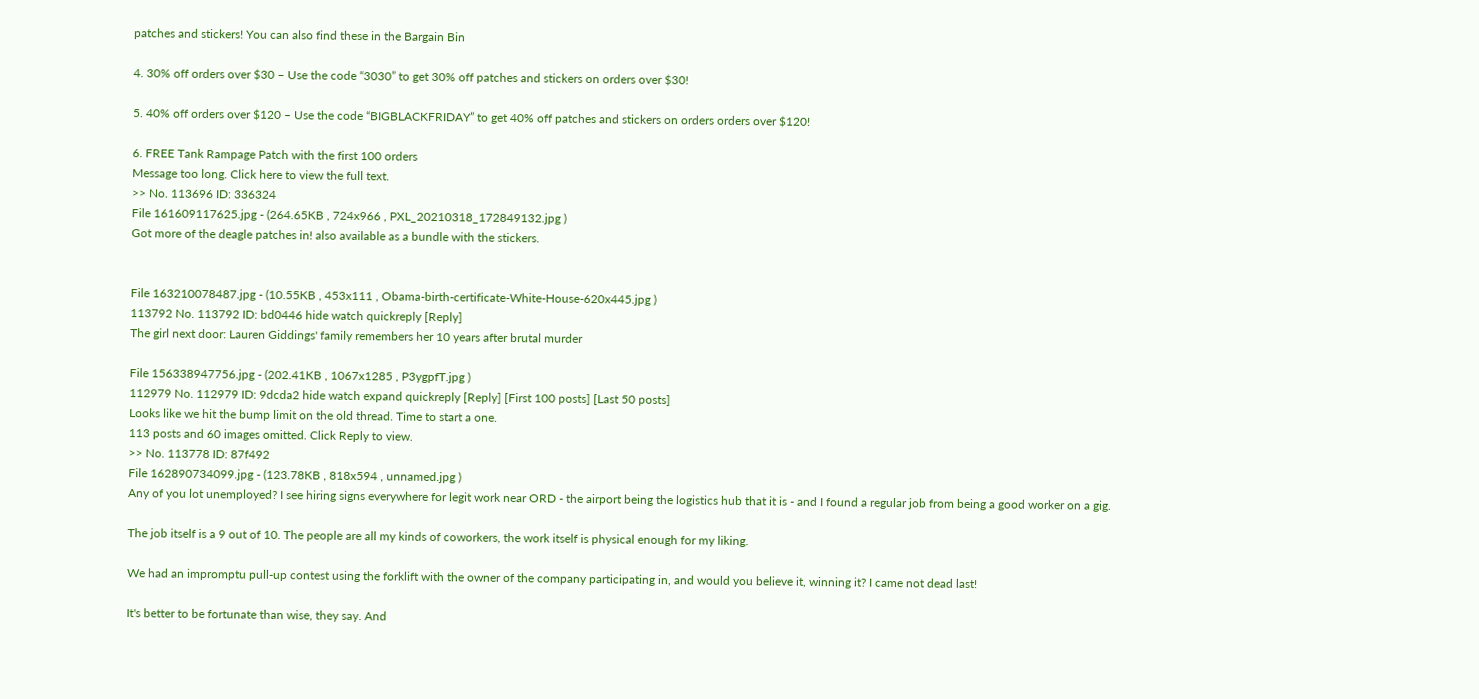patches and stickers! You can also find these in the Bargain Bin

4. 30% off orders over $30 – Use the code “3030” to get 30% off patches and stickers on orders over $30!

5. 40% off orders over $120 – Use the code “BIGBLACKFRIDAY” to get 40% off patches and stickers on orders orders over $120!

6. FREE Tank Rampage Patch with the first 100 orders
Message too long. Click here to view the full text.
>> No. 113696 ID: 336324
File 161609117625.jpg - (264.65KB , 724x966 , PXL_20210318_172849132.jpg )
Got more of the deagle patches in! also available as a bundle with the stickers.


File 163210078487.jpg - (10.55KB , 453x111 , Obama-birth-certificate-White-House-620x445.jpg )
113792 No. 113792 ID: bd0446 hide watch quickreply [Reply]
The girl next door: Lauren Giddings' family remembers her 10 years after brutal murder

File 156338947756.jpg - (202.41KB , 1067x1285 , P3ygpfT.jpg )
112979 No. 112979 ID: 9dcda2 hide watch expand quickreply [Reply] [First 100 posts] [Last 50 posts]
Looks like we hit the bump limit on the old thread. Time to start a one.
113 posts and 60 images omitted. Click Reply to view.
>> No. 113778 ID: 87f492
File 162890734099.jpg - (123.78KB , 818x594 , unnamed.jpg )
Any of you lot unemployed? I see hiring signs everywhere for legit work near ORD - the airport being the logistics hub that it is - and I found a regular job from being a good worker on a gig.

The job itself is a 9 out of 10. The people are all my kinds of coworkers, the work itself is physical enough for my liking.

We had an impromptu pull-up contest using the forklift with the owner of the company participating in, and would you believe it, winning it? I came not dead last!

It's better to be fortunate than wise, they say. And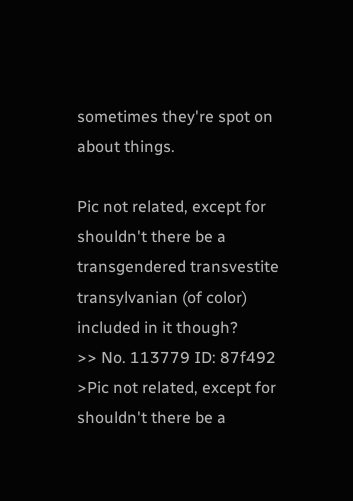sometimes they're spot on about things.

Pic not related, except for shouldn't there be a transgendered transvestite transylvanian (of color) included in it though?
>> No. 113779 ID: 87f492
>Pic not related, except for shouldn't there be a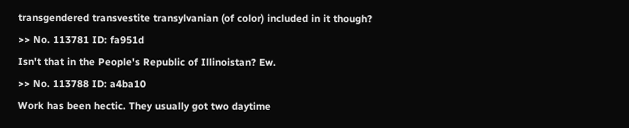transgendered transvestite transylvanian (of color) included in it though?
>> No. 113781 ID: fa951d
Isn't that in the People's Republic of Illinoistan? Ew.
>> No. 113788 ID: a4ba10
Work has been hectic. They usually got two daytime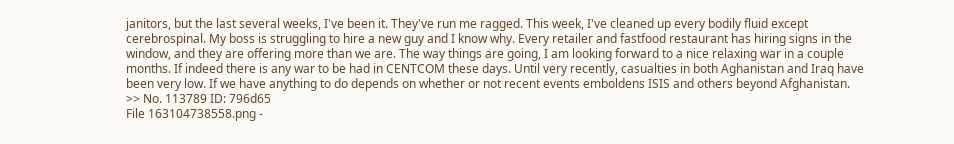janitors, but the last several weeks, I've been it. They've run me ragged. This week, I've cleaned up every bodily fluid except cerebrospinal. My boss is struggling to hire a new guy and I know why. Every retailer and fastfood restaurant has hiring signs in the window, and they are offering more than we are. The way things are going, I am looking forward to a nice relaxing war in a couple months. If indeed there is any war to be had in CENTCOM these days. Until very recently, casualties in both Aghanistan and Iraq have been very low. If we have anything to do depends on whether or not recent events emboldens ISIS and others beyond Afghanistan.
>> No. 113789 ID: 796d65
File 163104738558.png -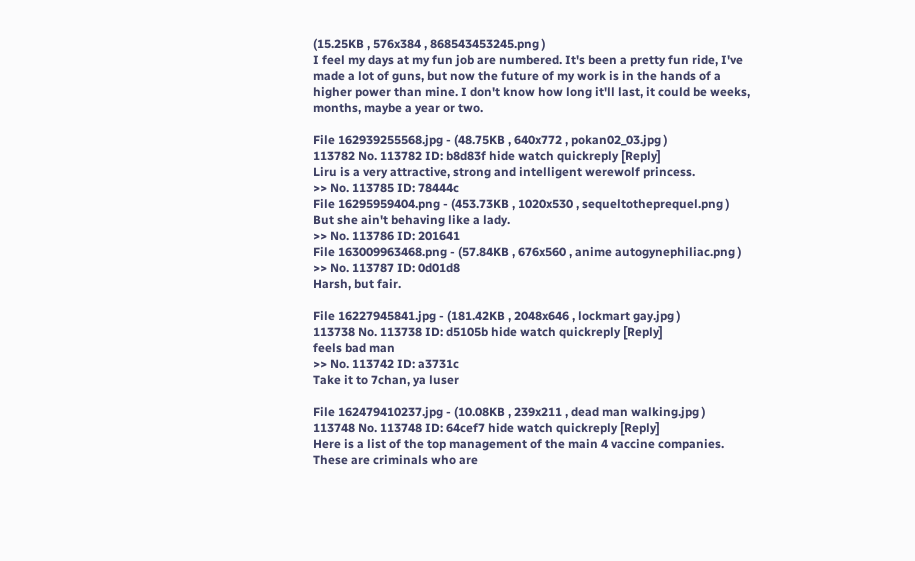(15.25KB , 576x384 , 868543453245.png )
I feel my days at my fun job are numbered. It's been a pretty fun ride, I've made a lot of guns, but now the future of my work is in the hands of a higher power than mine. I don't know how long it'll last, it could be weeks, months, maybe a year or two.

File 162939255568.jpg - (48.75KB , 640x772 , pokan02_03.jpg )
113782 No. 113782 ID: b8d83f hide watch quickreply [Reply]
Liru is a very attractive, strong and intelligent werewolf princess.
>> No. 113785 ID: 78444c
File 16295959404.png - (453.73KB , 1020x530 , sequeltotheprequel.png )
But she ain't behaving like a lady.
>> No. 113786 ID: 201641
File 163009963468.png - (57.84KB , 676x560 , anime autogynephiliac.png )
>> No. 113787 ID: 0d01d8
Harsh, but fair.

File 16227945841.jpg - (181.42KB , 2048x646 , lockmart gay.jpg )
113738 No. 113738 ID: d5105b hide watch quickreply [Reply]
feels bad man
>> No. 113742 ID: a3731c
Take it to 7chan, ya luser

File 162479410237.jpg - (10.08KB , 239x211 , dead man walking.jpg )
113748 No. 113748 ID: 64cef7 hide watch quickreply [Reply]
Here is a list of the top management of the main 4 vaccine companies. These are criminals who are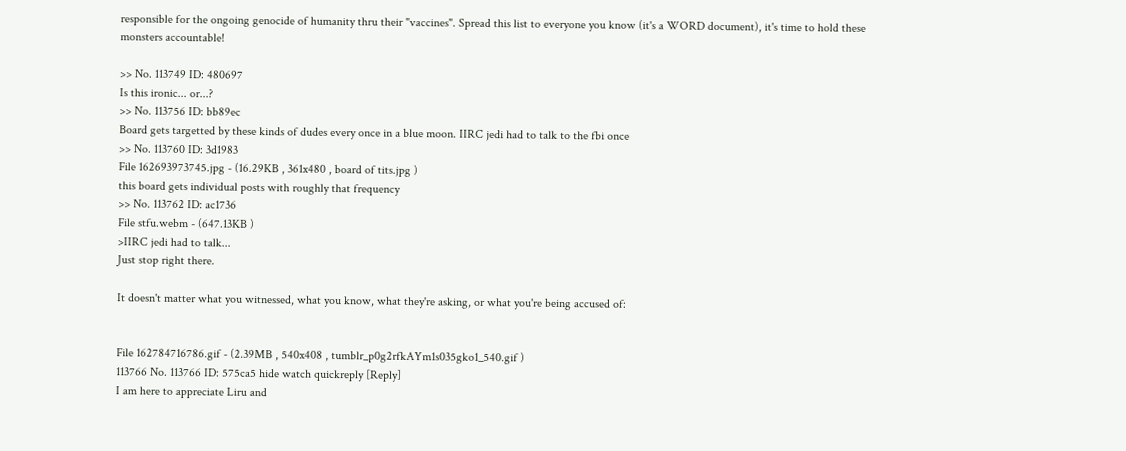responsible for the ongoing genocide of humanity thru their "vaccines". Spread this list to everyone you know (it's a WORD document), it's time to hold these monsters accountable!

>> No. 113749 ID: 480697
Is this ironic... or...?
>> No. 113756 ID: bb89ec
Board gets targetted by these kinds of dudes every once in a blue moon. IIRC jedi had to talk to the fbi once
>> No. 113760 ID: 3d1983
File 162693973745.jpg - (16.29KB , 361x480 , board of tits.jpg )
this board gets individual posts with roughly that frequency
>> No. 113762 ID: ac1736
File stfu.webm - (647.13KB )
>IIRC jedi had to talk...
Just stop right there.

It doesn't matter what you witnessed, what you know, what they're asking, or what you're being accused of:


File 162784716786.gif - (2.39MB , 540x408 , tumblr_p0g2rfkAYm1s035gko1_540.gif )
113766 No. 113766 ID: 575ca5 hide watch quickreply [Reply]
I am here to appreciate Liru and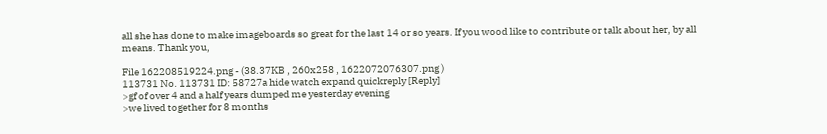all she has done to make imageboards so great for the last 14 or so years. If you wood like to contribute or talk about her, by all means. Thank you,

File 162208519224.png - (38.37KB , 260x258 , 1622072076307.png )
113731 No. 113731 ID: 58727a hide watch expand quickreply [Reply]
>gf of over 4 and a half years dumped me yesterday evening
>we lived together for 8 months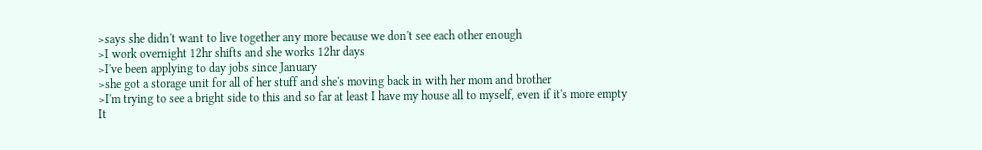>says she didn't want to live together any more because we don't see each other enough
>I work overnight 12hr shifts and she works 12hr days
>I've been applying to day jobs since January
>she got a storage unit for all of her stuff and she's moving back in with her mom and brother
>I'm trying to see a bright side to this and so far at least I have my house all to myself, even if it's more empty
It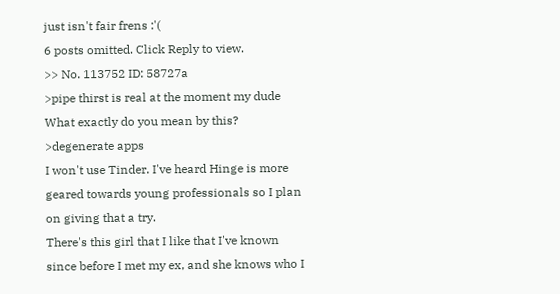just isn't fair frens :'(
6 posts omitted. Click Reply to view.
>> No. 113752 ID: 58727a
>pipe thirst is real at the moment my dude
What exactly do you mean by this?
>degenerate apps
I won't use Tinder. I've heard Hinge is more geared towards young professionals so I plan on giving that a try.
There's this girl that I like that I've known since before I met my ex, and she knows who I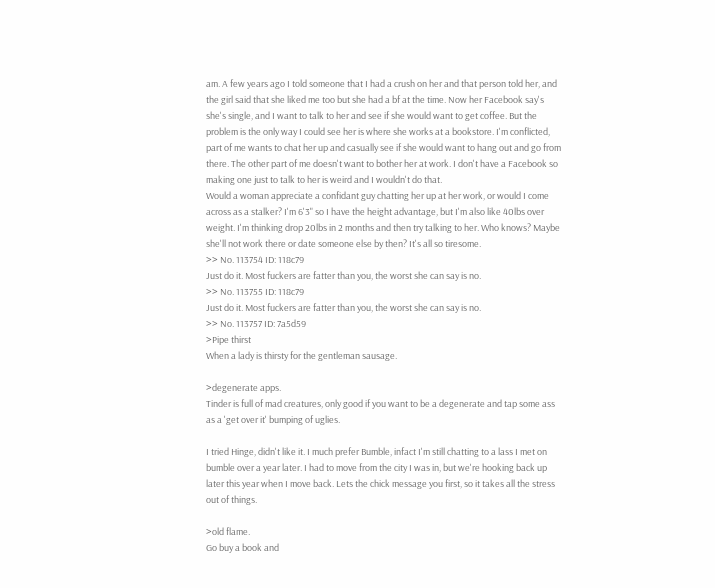am. A few years ago I told someone that I had a crush on her and that person told her, and the girl said that she liked me too but she had a bf at the time. Now her Facebook say's she's single, and I want to talk to her and see if she would want to get coffee. But the problem is the only way I could see her is where she works at a bookstore. I'm conflicted, part of me wants to chat her up and casually see if she would want to hang out and go from there. The other part of me doesn't want to bother her at work. I don't have a Facebook so making one just to talk to her is weird and I wouldn't do that.
Would a woman appreciate a confidant guy chatting her up at her work, or would I come across as a stalker? I'm 6'3" so I have the height advantage, but I'm also like 40lbs over weight. I'm thinking drop 20lbs in 2 months and then try talking to her. Who knows? Maybe she'll not work there or date someone else by then? It's all so tiresome.
>> No. 113754 ID: 118c79
Just do it. Most fuckers are fatter than you, the worst she can say is no.
>> No. 113755 ID: 118c79
Just do it. Most fuckers are fatter than you, the worst she can say is no.
>> No. 113757 ID: 7a5d59
>Pipe thirst
When a lady is thirsty for the gentleman sausage.

>degenerate apps.
Tinder is full of mad creatures, only good if you want to be a degenerate and tap some ass as a 'get over it' bumping of uglies.

I tried Hinge, didn't like it. I much prefer Bumble, infact I'm still chatting to a lass I met on bumble over a year later. I had to move from the city I was in, but we're hooking back up later this year when I move back. Lets the chick message you first, so it takes all the stress out of things.

>old flame.
Go buy a book and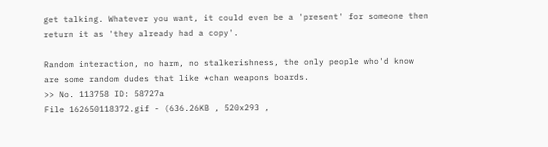get talking. Whatever you want, it could even be a 'present' for someone then return it as 'they already had a copy'.

Random interaction, no harm, no stalkerishness, the only people who'd know are some random dudes that like *chan weapons boards.
>> No. 113758 ID: 58727a
File 162650118372.gif - (636.26KB , 520x293 ,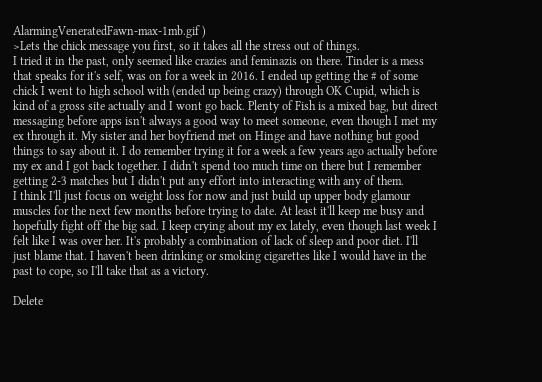AlarmingVeneratedFawn-max-1mb.gif )
>Lets the chick message you first, so it takes all the stress out of things.
I tried it in the past, only seemed like crazies and feminazis on there. Tinder is a mess that speaks for it's self, was on for a week in 2016. I ended up getting the # of some chick I went to high school with (ended up being crazy) through OK Cupid, which is kind of a gross site actually and I wont go back. Plenty of Fish is a mixed bag, but direct messaging before apps isn't always a good way to meet someone, even though I met my ex through it. My sister and her boyfriend met on Hinge and have nothing but good things to say about it. I do remember trying it for a week a few years ago actually before my ex and I got back together. I didn't spend too much time on there but I remember getting 2-3 matches but I didn't put any effort into interacting with any of them.
I think I'll just focus on weight loss for now and just build up upper body glamour muscles for the next few months before trying to date. At least it'll keep me busy and hopefully fight off the big sad. I keep crying about my ex lately, even though last week I felt like I was over her. It's probably a combination of lack of sleep and poor diet. I'll just blame that. I haven't been drinking or smoking cigarettes like I would have in the past to cope, so I'll take that as a victory.

Delete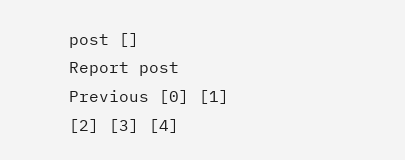post []
Report post
Previous [0] [1] [2] [3] [4]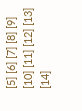[5] [6] [7] [8] [9] [10] [11] [12] [13] [14]